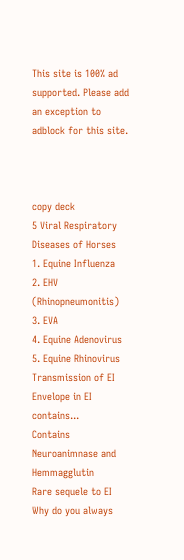This site is 100% ad supported. Please add an exception to adblock for this site.



copy deck
5 Viral Respiratory Diseases of Horses
1. Equine Influenza
2. EHV (Rhinopneumonitis)
3. EVA
4. Equine Adenovirus
5. Equine Rhinovirus
Transmission of EI
Envelope in EI contains...
Contains Neuroanimnase and Hemmagglutin
Rare sequele to EI
Why do you always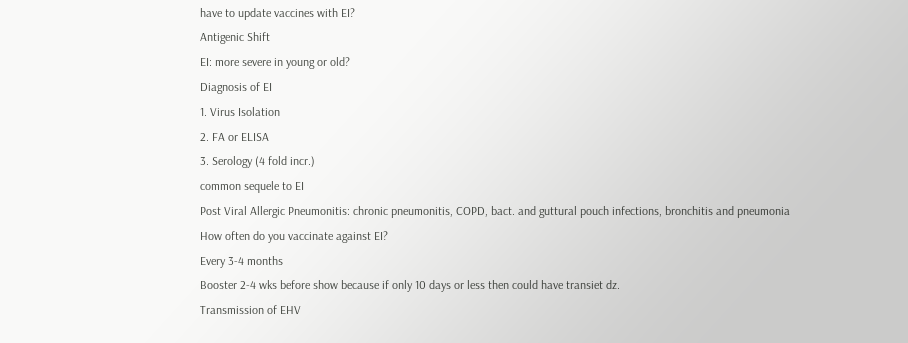have to update vaccines with EI?
Antigenic Shift
EI: more severe in young or old?
Diagnosis of EI
1. Virus Isolation
2. FA or ELISA
3. Serology (4 fold incr.)
common sequele to EI
Post Viral Allergic Pneumonitis: chronic pneumonitis, COPD, bact. and guttural pouch infections, bronchitis and pneumonia
How often do you vaccinate against EI?
Every 3-4 months
Booster 2-4 wks before show because if only 10 days or less then could have transiet dz.
Transmission of EHV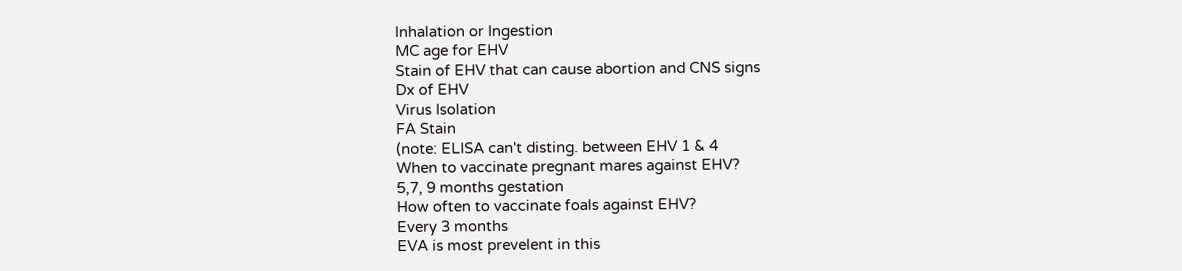Inhalation or Ingestion
MC age for EHV
Stain of EHV that can cause abortion and CNS signs
Dx of EHV
Virus Isolation
FA Stain
(note: ELISA can't disting. between EHV 1 & 4
When to vaccinate pregnant mares against EHV?
5,7, 9 months gestation
How often to vaccinate foals against EHV?
Every 3 months
EVA is most prevelent in this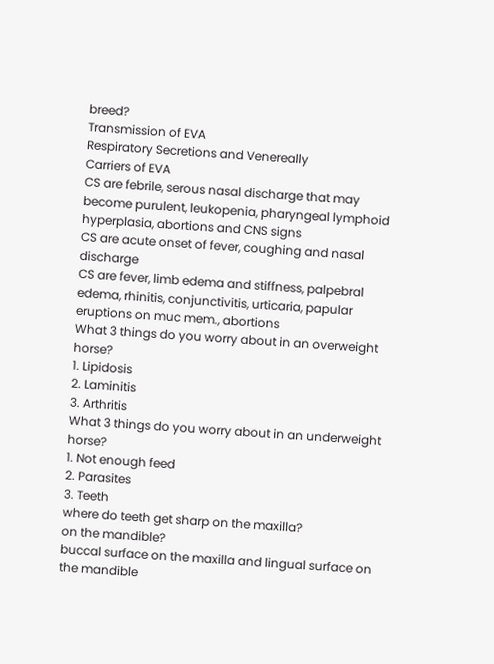breed?
Transmission of EVA
Respiratory Secretions and Venereally
Carriers of EVA
CS are febrile, serous nasal discharge that may become purulent, leukopenia, pharyngeal lymphoid hyperplasia, abortions and CNS signs
CS are acute onset of fever, coughing and nasal discharge
CS are fever, limb edema and stiffness, palpebral edema, rhinitis, conjunctivitis, urticaria, papular eruptions on muc mem., abortions
What 3 things do you worry about in an overweight horse?
1. Lipidosis
2. Laminitis
3. Arthritis
What 3 things do you worry about in an underweight horse?
1. Not enough feed
2. Parasites
3. Teeth
where do teeth get sharp on the maxilla?
on the mandible?
buccal surface on the maxilla and lingual surface on the mandible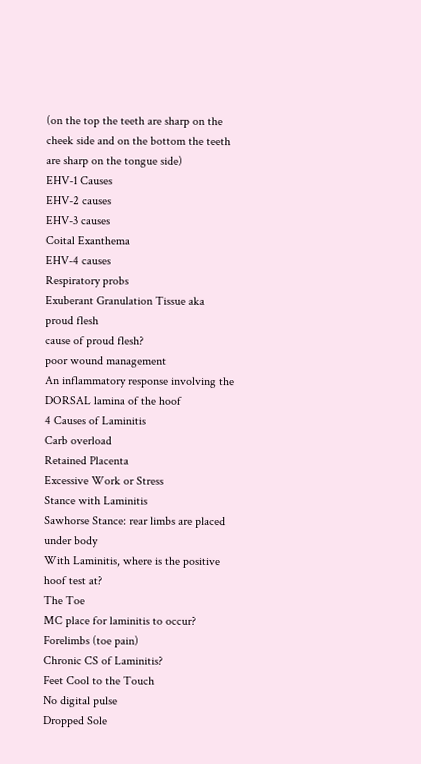(on the top the teeth are sharp on the cheek side and on the bottom the teeth are sharp on the tongue side)
EHV-1 Causes
EHV-2 causes
EHV-3 causes
Coital Exanthema
EHV-4 causes
Respiratory probs
Exuberant Granulation Tissue aka
proud flesh
cause of proud flesh?
poor wound management
An inflammatory response involving the DORSAL lamina of the hoof
4 Causes of Laminitis
Carb overload
Retained Placenta
Excessive Work or Stress
Stance with Laminitis
Sawhorse Stance: rear limbs are placed under body
With Laminitis, where is the positive hoof test at?
The Toe
MC place for laminitis to occur?
Forelimbs (toe pain)
Chronic CS of Laminitis?
Feet Cool to the Touch
No digital pulse
Dropped Sole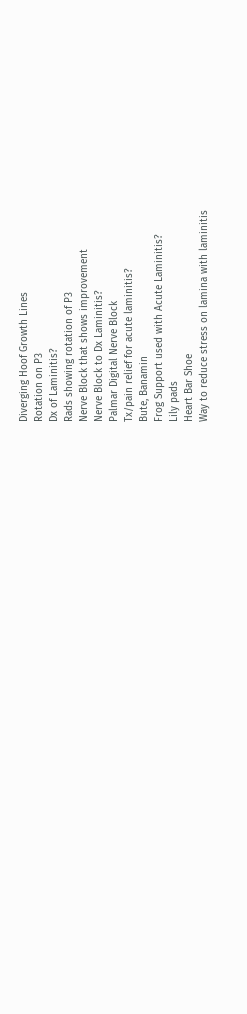Diverging Hoof Growth Lines
Rotation on P3
Dx of Laminitis?
Rads showing rotation of P3
Nerve Block that shows improvement
Nerve Block to Dx Laminitis?
Palmar Digital Nerve Block
Tx/pain relief for acute laminitis?
Bute, Banamin
Frog Support used with Acute Laminitis?
Lily pads
Heart Bar Shoe
Way to reduce stress on lamina with laminitis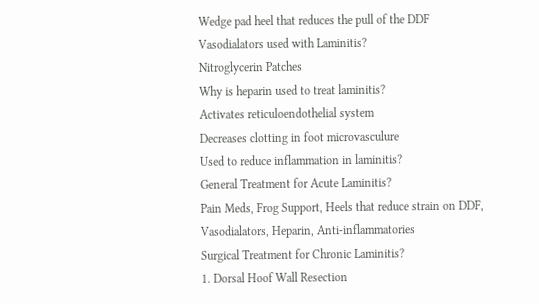Wedge pad heel that reduces the pull of the DDF
Vasodialators used with Laminitis?
Nitroglycerin Patches
Why is heparin used to treat laminitis?
Activates reticuloendothelial system
Decreases clotting in foot microvasculure
Used to reduce inflammation in laminitis?
General Treatment for Acute Laminitis?
Pain Meds, Frog Support, Heels that reduce strain on DDF, Vasodialators, Heparin, Anti-inflammatories
Surgical Treatment for Chronic Laminitis?
1. Dorsal Hoof Wall Resection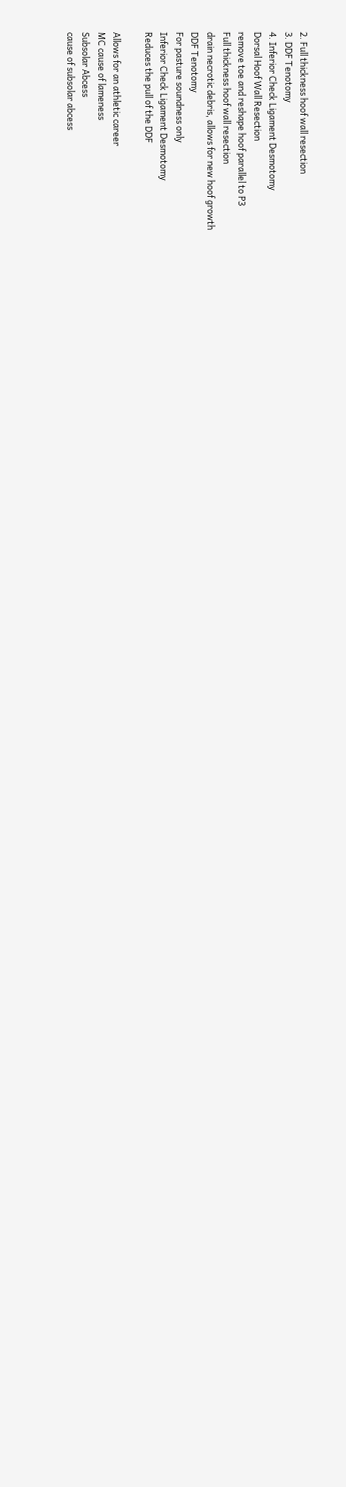2. Full thickness hoof wall resection
3. DDF Tenotomy
4. Inferior Check Ligament Desmotomy
Dorsal Hoof Wall Resection
remove toe and reshape hoof parallel to P3
Full thickness hoof wall resection
drain necrotic debris, allows for new hoof growth
DDF Tenotomy
For pasture soundness only
Inferior Check Ligament Desmotomy
Reduces the pull of the DDF

Allows for an athletic career
MC cause of lameness
Subsolar Abcess
cause of subsolar abcess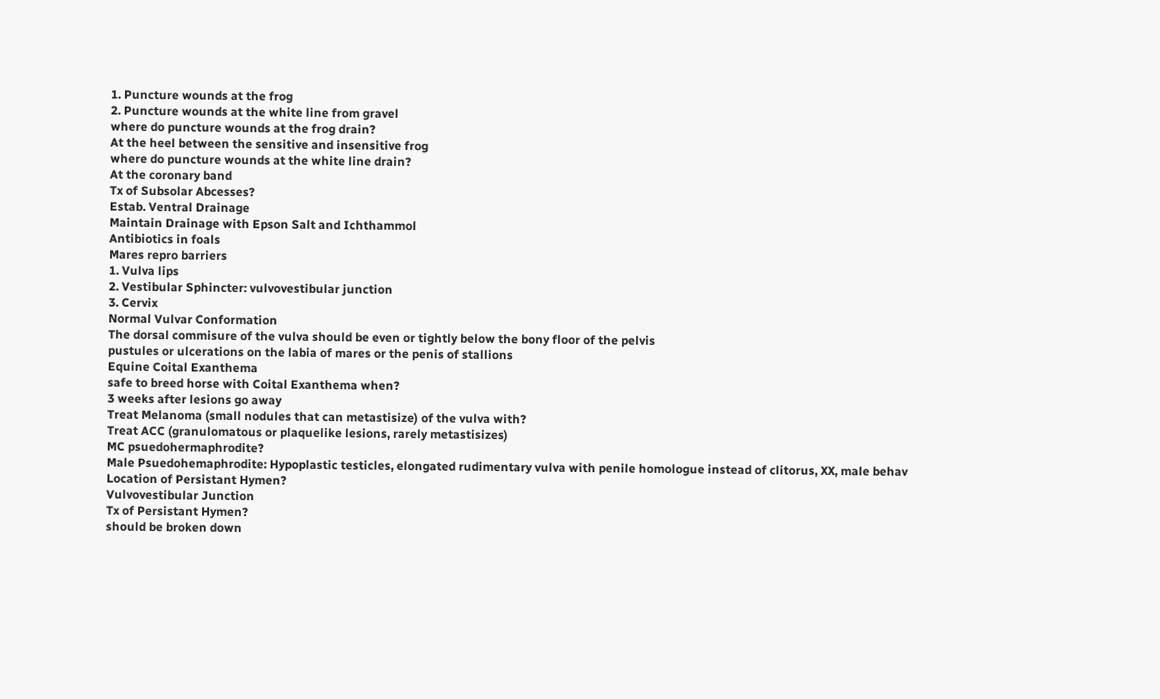1. Puncture wounds at the frog
2. Puncture wounds at the white line from gravel
where do puncture wounds at the frog drain?
At the heel between the sensitive and insensitive frog
where do puncture wounds at the white line drain?
At the coronary band
Tx of Subsolar Abcesses?
Estab. Ventral Drainage
Maintain Drainage with Epson Salt and Ichthammol
Antibiotics in foals
Mares repro barriers
1. Vulva lips
2. Vestibular Sphincter: vulvovestibular junction
3. Cervix
Normal Vulvar Conformation
The dorsal commisure of the vulva should be even or tightly below the bony floor of the pelvis
pustules or ulcerations on the labia of mares or the penis of stallions
Equine Coital Exanthema
safe to breed horse with Coital Exanthema when?
3 weeks after lesions go away
Treat Melanoma (small nodules that can metastisize) of the vulva with?
Treat ACC (granulomatous or plaquelike lesions, rarely metastisizes)
MC psuedohermaphrodite?
Male Psuedohemaphrodite: Hypoplastic testicles, elongated rudimentary vulva with penile homologue instead of clitorus, XX, male behav
Location of Persistant Hymen?
Vulvovestibular Junction
Tx of Persistant Hymen?
should be broken down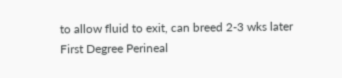to allow fluid to exit, can breed 2-3 wks later
First Degree Perineal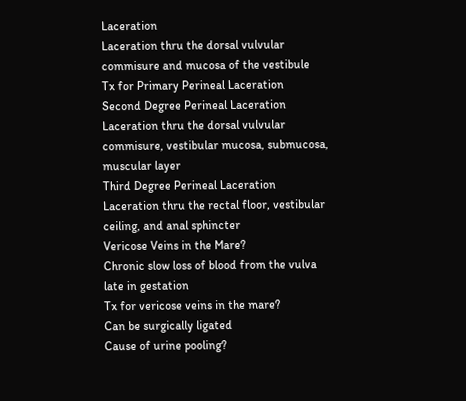Laceration
Laceration thru the dorsal vulvular commisure and mucosa of the vestibule
Tx for Primary Perineal Laceration
Second Degree Perineal Laceration
Laceration thru the dorsal vulvular commisure, vestibular mucosa, submucosa, muscular layer
Third Degree Perineal Laceration
Laceration thru the rectal floor, vestibular ceiling, and anal sphincter
Vericose Veins in the Mare?
Chronic slow loss of blood from the vulva late in gestation
Tx for vericose veins in the mare?
Can be surgically ligated
Cause of urine pooling?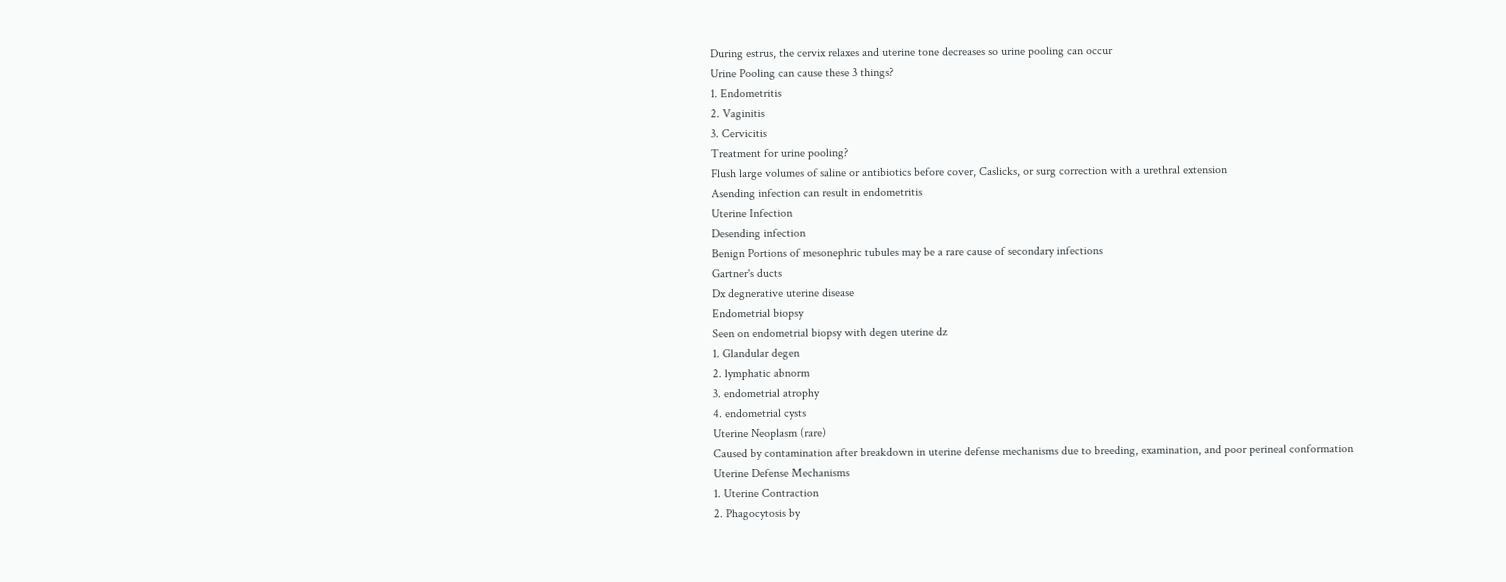During estrus, the cervix relaxes and uterine tone decreases so urine pooling can occur
Urine Pooling can cause these 3 things?
1. Endometritis
2. Vaginitis
3. Cervicitis
Treatment for urine pooling?
Flush large volumes of saline or antibiotics before cover, Caslicks, or surg correction with a urethral extension
Asending infection can result in endometritis
Uterine Infection
Desending infection
Benign Portions of mesonephric tubules may be a rare cause of secondary infections
Gartner's ducts
Dx degnerative uterine disease
Endometrial biopsy
Seen on endometrial biopsy with degen uterine dz
1. Glandular degen
2. lymphatic abnorm
3. endometrial atrophy
4. endometrial cysts
Uterine Neoplasm (rare)
Caused by contamination after breakdown in uterine defense mechanisms due to breeding, examination, and poor perineal conformation
Uterine Defense Mechanisms
1. Uterine Contraction
2. Phagocytosis by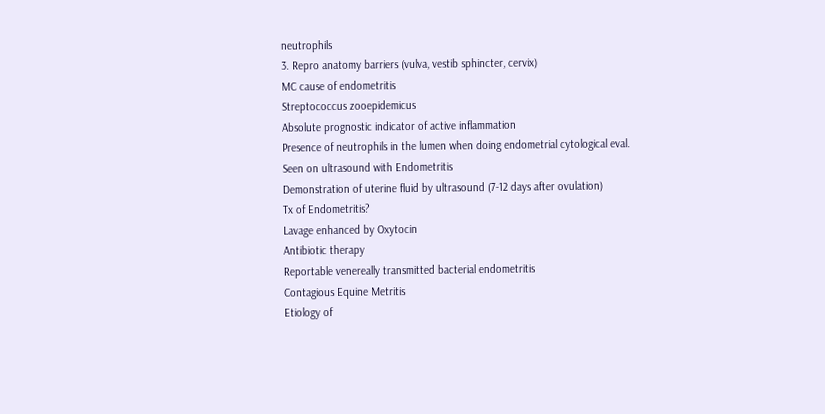neutrophils
3. Repro anatomy barriers (vulva, vestib sphincter, cervix)
MC cause of endometritis
Streptococcus zooepidemicus
Absolute prognostic indicator of active inflammation
Presence of neutrophils in the lumen when doing endometrial cytological eval.
Seen on ultrasound with Endometritis
Demonstration of uterine fluid by ultrasound (7-12 days after ovulation)
Tx of Endometritis?
Lavage enhanced by Oxytocin
Antibiotic therapy
Reportable venereally transmitted bacterial endometritis
Contagious Equine Metritis
Etiology of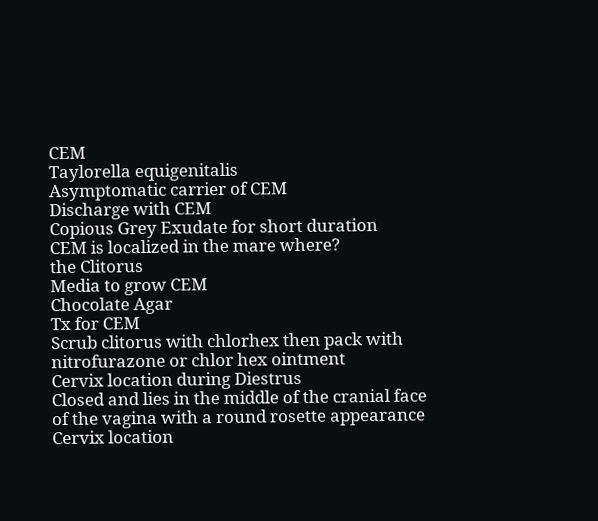CEM
Taylorella equigenitalis
Asymptomatic carrier of CEM
Discharge with CEM
Copious Grey Exudate for short duration
CEM is localized in the mare where?
the Clitorus
Media to grow CEM
Chocolate Agar
Tx for CEM
Scrub clitorus with chlorhex then pack with nitrofurazone or chlor hex ointment
Cervix location during Diestrus
Closed and lies in the middle of the cranial face of the vagina with a round rosette appearance
Cervix location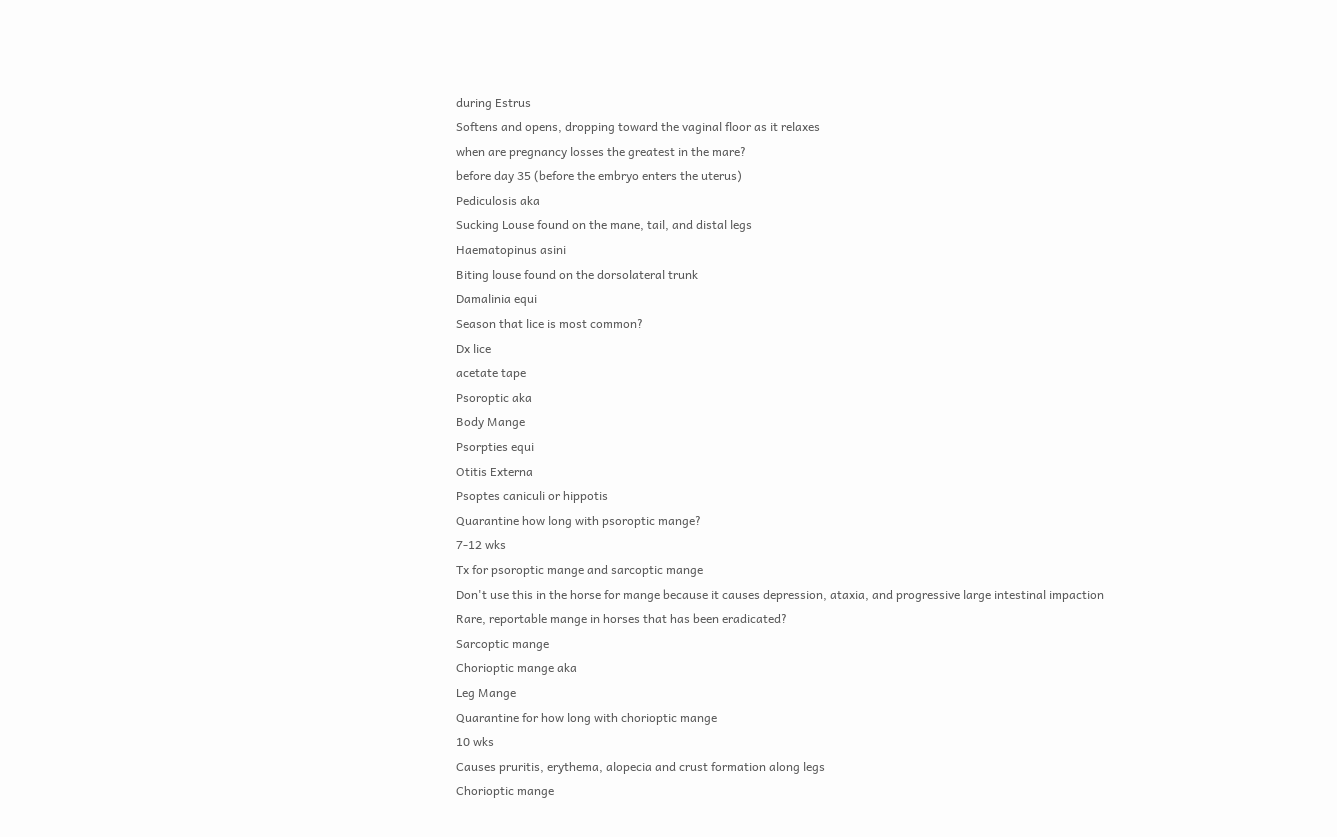during Estrus
Softens and opens, dropping toward the vaginal floor as it relaxes
when are pregnancy losses the greatest in the mare?
before day 35 (before the embryo enters the uterus)
Pediculosis aka
Sucking Louse found on the mane, tail, and distal legs
Haematopinus asini
Biting louse found on the dorsolateral trunk
Damalinia equi
Season that lice is most common?
Dx lice
acetate tape
Psoroptic aka
Body Mange
Psorpties equi
Otitis Externa
Psoptes caniculi or hippotis
Quarantine how long with psoroptic mange?
7-12 wks
Tx for psoroptic mange and sarcoptic mange
Don't use this in the horse for mange because it causes depression, ataxia, and progressive large intestinal impaction
Rare, reportable mange in horses that has been eradicated?
Sarcoptic mange
Chorioptic mange aka
Leg Mange
Quarantine for how long with chorioptic mange
10 wks
Causes pruritis, erythema, alopecia and crust formation along legs
Chorioptic mange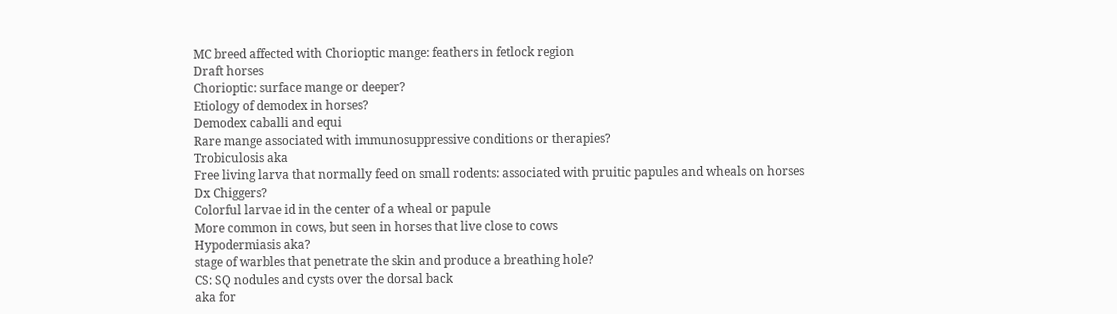MC breed affected with Chorioptic mange: feathers in fetlock region
Draft horses
Chorioptic: surface mange or deeper?
Etiology of demodex in horses?
Demodex caballi and equi
Rare mange associated with immunosuppressive conditions or therapies?
Trobiculosis aka
Free living larva that normally feed on small rodents: associated with pruitic papules and wheals on horses
Dx Chiggers?
Colorful larvae id in the center of a wheal or papule
More common in cows, but seen in horses that live close to cows
Hypodermiasis aka?
stage of warbles that penetrate the skin and produce a breathing hole?
CS: SQ nodules and cysts over the dorsal back
aka for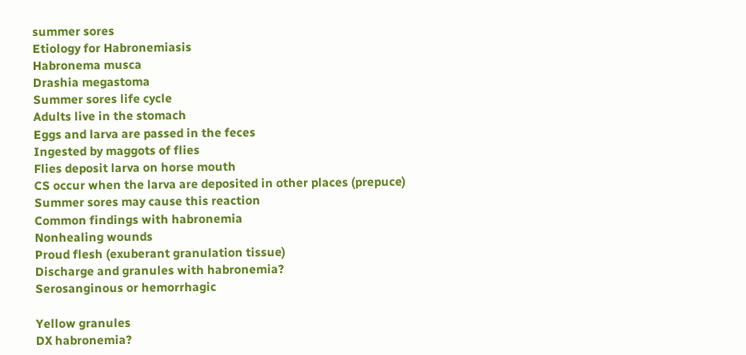summer sores
Etiology for Habronemiasis
Habronema musca
Drashia megastoma
Summer sores life cycle
Adults live in the stomach
Eggs and larva are passed in the feces
Ingested by maggots of flies
Flies deposit larva on horse mouth
CS occur when the larva are deposited in other places (prepuce)
Summer sores may cause this reaction
Common findings with habronemia
Nonhealing wounds
Proud flesh (exuberant granulation tissue)
Discharge and granules with habronemia?
Serosanginous or hemorrhagic

Yellow granules
DX habronemia?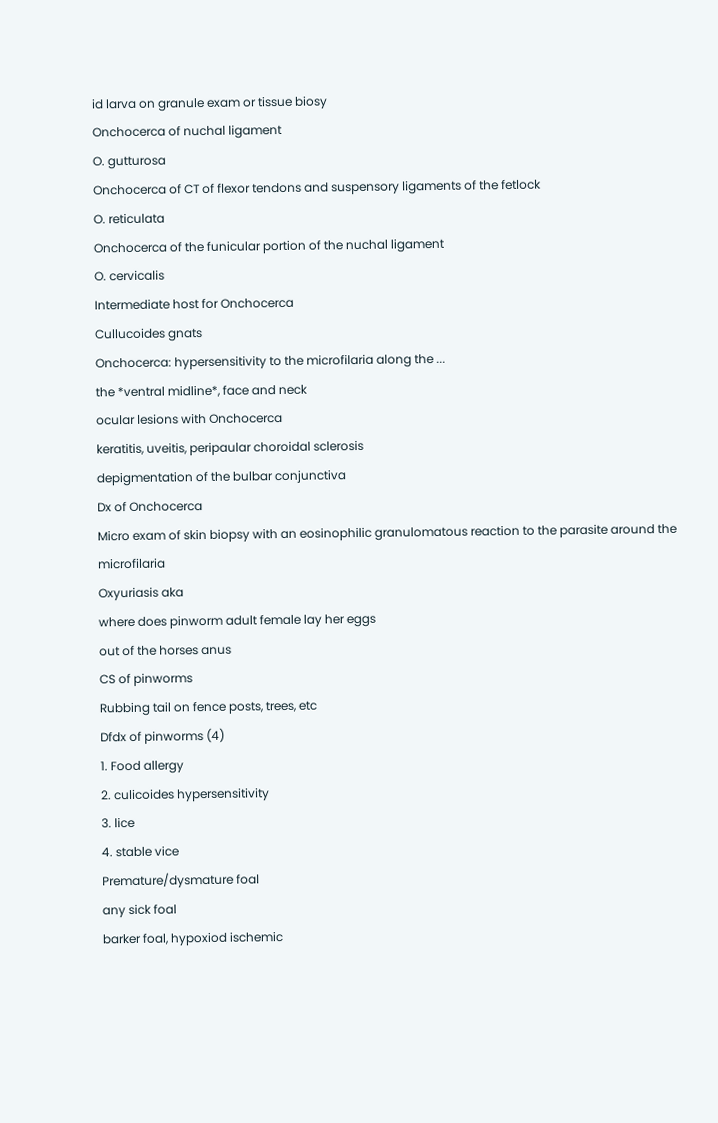id larva on granule exam or tissue biosy
Onchocerca of nuchal ligament
O. gutturosa
Onchocerca of CT of flexor tendons and suspensory ligaments of the fetlock
O. reticulata
Onchocerca of the funicular portion of the nuchal ligament
O. cervicalis
Intermediate host for Onchocerca
Cullucoides gnats
Onchocerca: hypersensitivity to the microfilaria along the ...
the *ventral midline*, face and neck
ocular lesions with Onchocerca
keratitis, uveitis, peripaular choroidal sclerosis
depigmentation of the bulbar conjunctiva
Dx of Onchocerca
Micro exam of skin biopsy with an eosinophilic granulomatous reaction to the parasite around the microfilaria
Oxyuriasis aka
where does pinworm adult female lay her eggs
out of the horses anus
CS of pinworms
Rubbing tail on fence posts, trees, etc
Dfdx of pinworms (4)
1. Food allergy
2. culicoides hypersensitivity
3. lice
4. stable vice
Premature/dysmature foal
any sick foal
barker foal, hypoxiod ischemic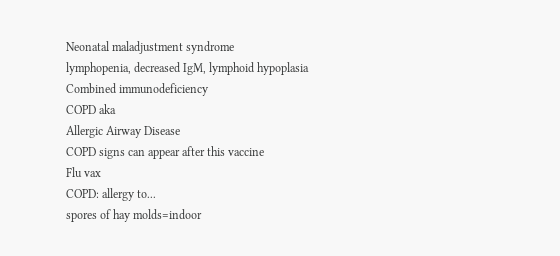Neonatal maladjustment syndrome
lymphopenia, decreased IgM, lymphoid hypoplasia
Combined immunodeficiency
COPD aka
Allergic Airway Disease
COPD signs can appear after this vaccine
Flu vax
COPD: allergy to...
spores of hay molds=indoor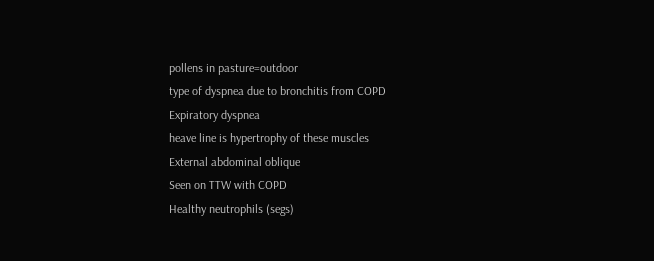pollens in pasture=outdoor
type of dyspnea due to bronchitis from COPD
Expiratory dyspnea
heave line is hypertrophy of these muscles
External abdominal oblique
Seen on TTW with COPD
Healthy neutrophils (segs)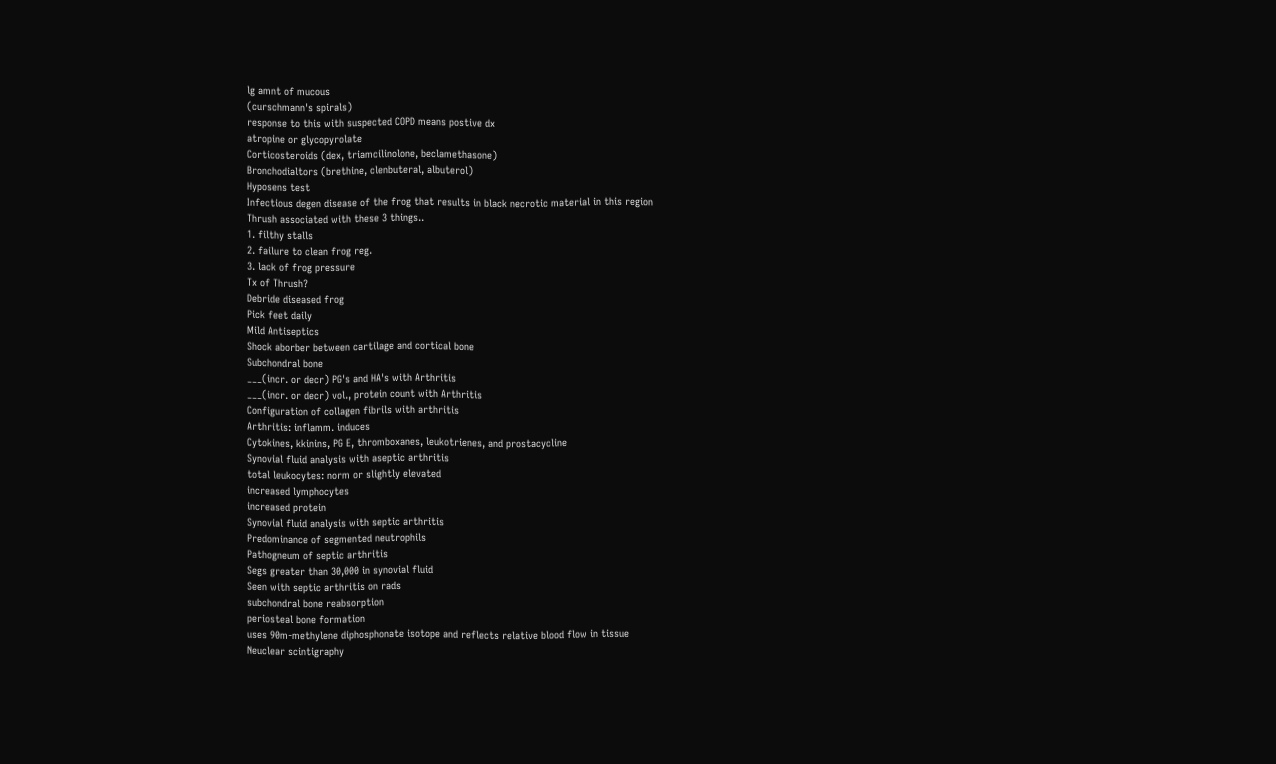lg amnt of mucous
(curschmann's spirals)
response to this with suspected COPD means postive dx
atropine or glycopyrolate
Corticosteroids (dex, triamcilinolone, beclamethasone)
Bronchodialtors (brethine, clenbuteral, albuterol)
Hyposens test
Infectious degen disease of the frog that results in black necrotic material in this region
Thrush associated with these 3 things..
1. filthy stalls
2. failure to clean frog reg.
3. lack of frog pressure
Tx of Thrush?
Debride diseased frog
Pick feet daily
Mild Antiseptics
Shock aborber between cartilage and cortical bone
Subchondral bone
___(incr. or decr) PG's and HA's with Arthritis
___(incr. or decr) vol., protein count with Arthritis
Configuration of collagen fibrils with arthritis
Arthritis: inflamm. induces
Cytokines, kkinins, PG E, thromboxanes, leukotrienes, and prostacycline
Synovial fluid analysis with aseptic arthritis
total leukocytes: norm or slightly elevated
increased lymphocytes
increased protein
Synovial fluid analysis with septic arthritis
Predominance of segmented neutrophils
Pathogneum of septic arthritis
Segs greater than 30,000 in synovial fluid
Seen with septic arthritis on rads
subchondral bone reabsorption
periosteal bone formation
uses 90m-methylene diphosphonate isotope and reflects relative blood flow in tissue
Neuclear scintigraphy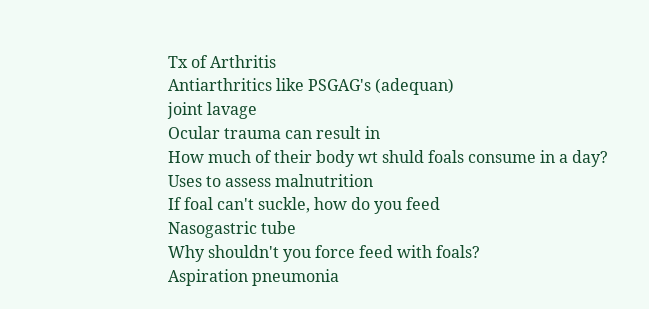Tx of Arthritis
Antiarthritics like PSGAG's (adequan)
joint lavage
Ocular trauma can result in
How much of their body wt shuld foals consume in a day?
Uses to assess malnutrition
If foal can't suckle, how do you feed
Nasogastric tube
Why shouldn't you force feed with foals?
Aspiration pneumonia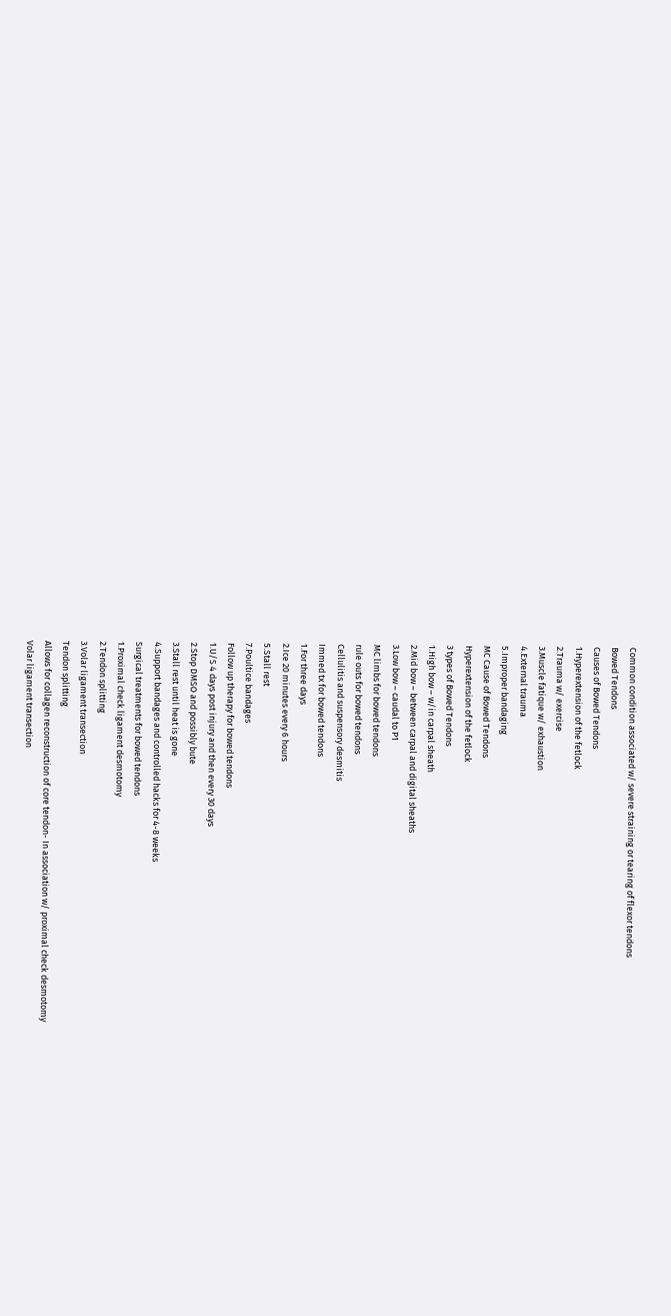Common condition associated w/ severe straining or tearing of flexor tendons
Bowed Tendons
Causes of Bowed Tendons
1.Hyperextension of the fetlock
2.Trauma w/ exercise
3.Muscle fatique w/ exhaustion
4.External trauma
5.Improper bandaging
MC Cause of Bowed Tendons
Hyperextension of the fetlock
3 types of Bowed Tendons
1.High bow – w/in carpal sheath
2.Mid bow – between carpal and digital sheaths
3.Low bow – caudal to P1
MC limbs for bowed tendons
rule outs for bowed tendons
Cellulitis and suspensory desmitis
Immed tx for bowed tendons
1.For three days
2.Ice 20 minutes every 6 hours
5.Stall rest
7.Poultice bandages
Follow up therapy for bowed tendons
1.U/S 4 days post injury and then every 30 days
2.Stop DMSO and possibly bute
3.Stall rest until heat is gone
4.Support bandages and controlled hacks for 4-8 weeks
Surgical treatments for bowed tendons
1.Proximal check ligament desmotomy
2.Tendon splitting
3.Volar ligament transection
Tendon splitting
Allows for collagen reconstruction of core tendon- In association w/ proximal check desmotomy
Volar ligament transection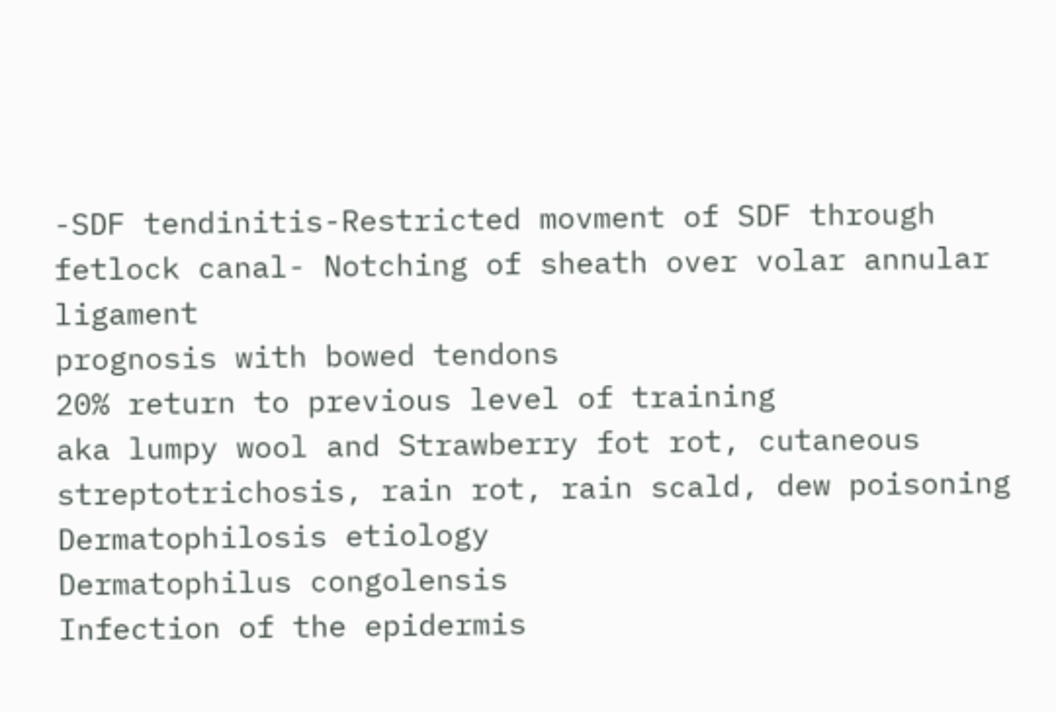-SDF tendinitis-Restricted movment of SDF through fetlock canal- Notching of sheath over volar annular ligament
prognosis with bowed tendons
20% return to previous level of training
aka lumpy wool and Strawberry fot rot, cutaneous streptotrichosis, rain rot, rain scald, dew poisoning
Dermatophilosis etiology
Dermatophilus congolensis
Infection of the epidermis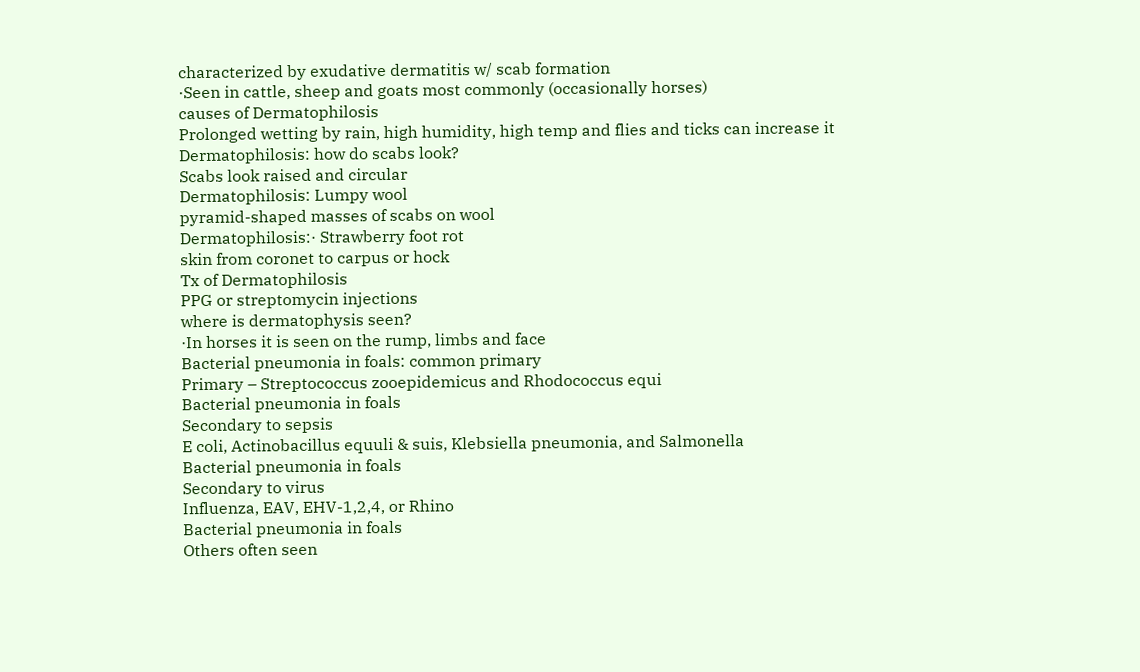characterized by exudative dermatitis w/ scab formation
·Seen in cattle, sheep and goats most commonly (occasionally horses)
causes of Dermatophilosis
Prolonged wetting by rain, high humidity, high temp and flies and ticks can increase it
Dermatophilosis: how do scabs look?
Scabs look raised and circular
Dermatophilosis: Lumpy wool
pyramid-shaped masses of scabs on wool
Dermatophilosis:· Strawberry foot rot
skin from coronet to carpus or hock
Tx of Dermatophilosis
PPG or streptomycin injections
where is dermatophysis seen?
·In horses it is seen on the rump, limbs and face
Bacterial pneumonia in foals: common primary
Primary – Streptococcus zooepidemicus and Rhodococcus equi
Bacterial pneumonia in foals
Secondary to sepsis
E coli, Actinobacillus equuli & suis, Klebsiella pneumonia, and Salmonella
Bacterial pneumonia in foals
Secondary to virus
Influenza, EAV, EHV-1,2,4, or Rhino
Bacterial pneumonia in foals
Others often seen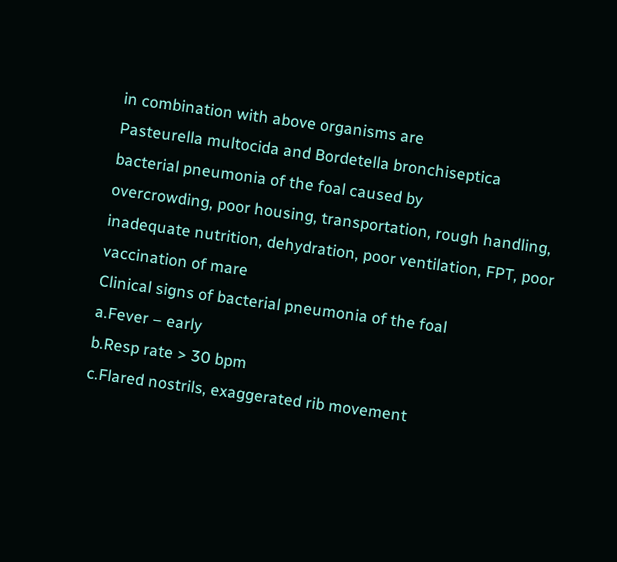in combination with above organisms are
Pasteurella multocida and Bordetella bronchiseptica
bacterial pneumonia of the foal caused by
overcrowding, poor housing, transportation, rough handling, inadequate nutrition, dehydration, poor ventilation, FPT, poor vaccination of mare
Clinical signs of bacterial pneumonia of the foal
a.Fever – early
b.Resp rate > 30 bpm
c.Flared nostrils, exaggerated rib movement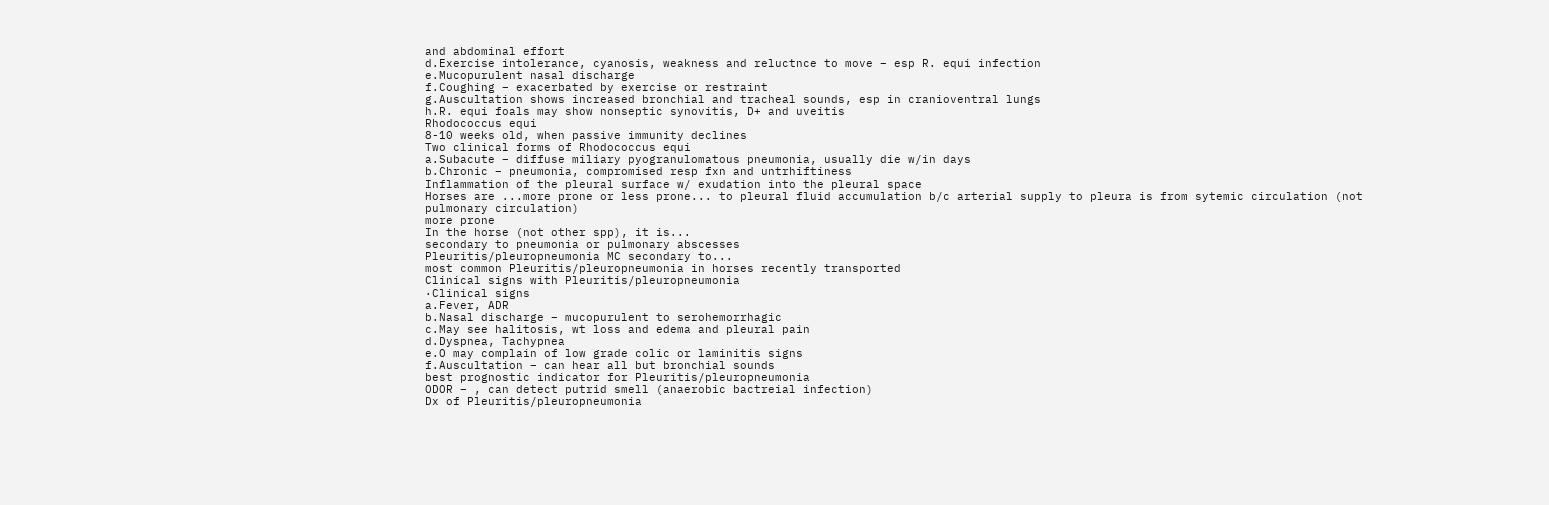and abdominal effort
d.Exercise intolerance, cyanosis, weakness and reluctnce to move – esp R. equi infection
e.Mucopurulent nasal discharge
f.Coughing – exacerbated by exercise or restraint
g.Auscultation shows increased bronchial and tracheal sounds, esp in cranioventral lungs
h.R. equi foals may show nonseptic synovitis, D+ and uveitis
Rhodococcus equi
8-10 weeks old, when passive immunity declines
Two clinical forms of Rhodococcus equi
a.Subacute – diffuse miliary pyogranulomatous pneumonia, usually die w/in days
b.Chronic – pneumonia, compromised resp fxn and untrhiftiness
Inflammation of the pleural surface w/ exudation into the pleural space
Horses are ...more prone or less prone... to pleural fluid accumulation b/c arterial supply to pleura is from sytemic circulation (not pulmonary circulation)
more prone
In the horse (not other spp), it is...
secondary to pneumonia or pulmonary abscesses
Pleuritis/pleuropneumonia MC secondary to...
most common Pleuritis/pleuropneumonia in horses recently transported
Clinical signs with Pleuritis/pleuropneumonia
·Clinical signs
a.Fever, ADR
b.Nasal discharge – mucopurulent to serohemorrhagic
c.May see halitosis, wt loss and edema and pleural pain
d.Dyspnea, Tachypnea
e.O may complain of low grade colic or laminitis signs
f.Auscultation – can hear all but bronchial sounds
best prognostic indicator for Pleuritis/pleuropneumonia
ODOR – , can detect putrid smell (anaerobic bactreial infection)
Dx of Pleuritis/pleuropneumonia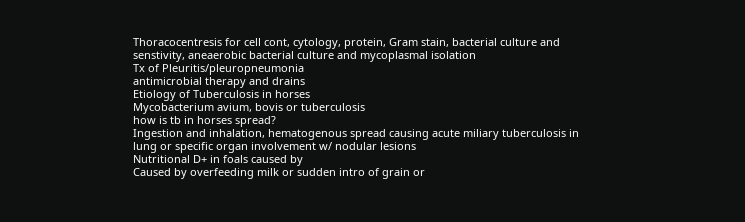Thoracocentresis for cell cont, cytology, protein, Gram stain, bacterial culture and senstivity, aneaerobic bacterial culture and mycoplasmal isolation
Tx of Pleuritis/pleuropneumonia
antimicrobial therapy and drains
Etiology of Tuberculosis in horses
Mycobacterium avium, bovis or tuberculosis
how is tb in horses spread?
Ingestion and inhalation, hematogenous spread causing acute miliary tuberculosis in lung or specific organ involvement w/ nodular lesions
Nutritional D+ in foals caused by
Caused by overfeeding milk or sudden intro of grain or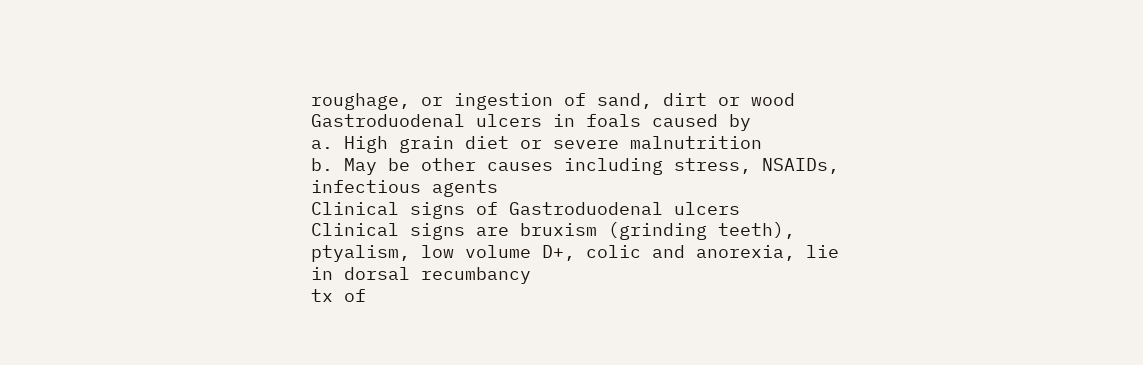roughage, or ingestion of sand, dirt or wood
Gastroduodenal ulcers in foals caused by
a. High grain diet or severe malnutrition
b. May be other causes including stress, NSAIDs, infectious agents
Clinical signs of Gastroduodenal ulcers
Clinical signs are bruxism (grinding teeth), ptyalism, low volume D+, colic and anorexia, lie in dorsal recumbancy
tx of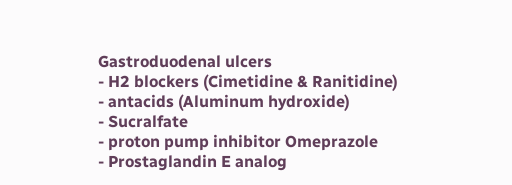Gastroduodenal ulcers
- H2 blockers (Cimetidine & Ranitidine)
- antacids (Aluminum hydroxide)
- Sucralfate
- proton pump inhibitor Omeprazole
- Prostaglandin E analog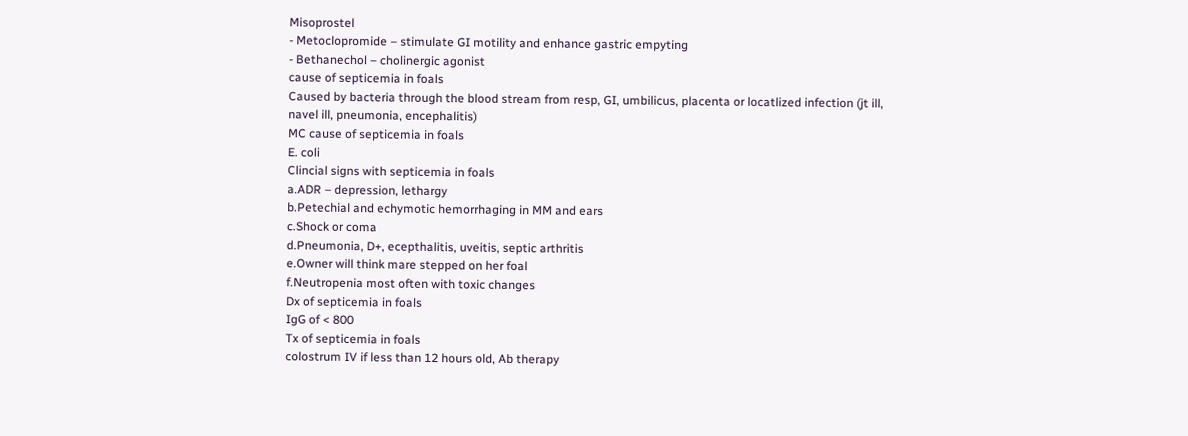Misoprostel
- Metoclopromide – stimulate GI motility and enhance gastric empyting
- Bethanechol – cholinergic agonist
cause of septicemia in foals
Caused by bacteria through the blood stream from resp, GI, umbilicus, placenta or locatlized infection (jt ill, navel ill, pneumonia, encephalitis)
MC cause of septicemia in foals
E. coli
Clincial signs with septicemia in foals
a.ADR – depression, lethargy
b.Petechial and echymotic hemorrhaging in MM and ears
c.Shock or coma
d.Pneumonia, D+, ecepthalitis, uveitis, septic arthritis
e.Owner will think mare stepped on her foal
f.Neutropenia most often with toxic changes
Dx of septicemia in foals
IgG of < 800
Tx of septicemia in foals
colostrum IV if less than 12 hours old, Ab therapy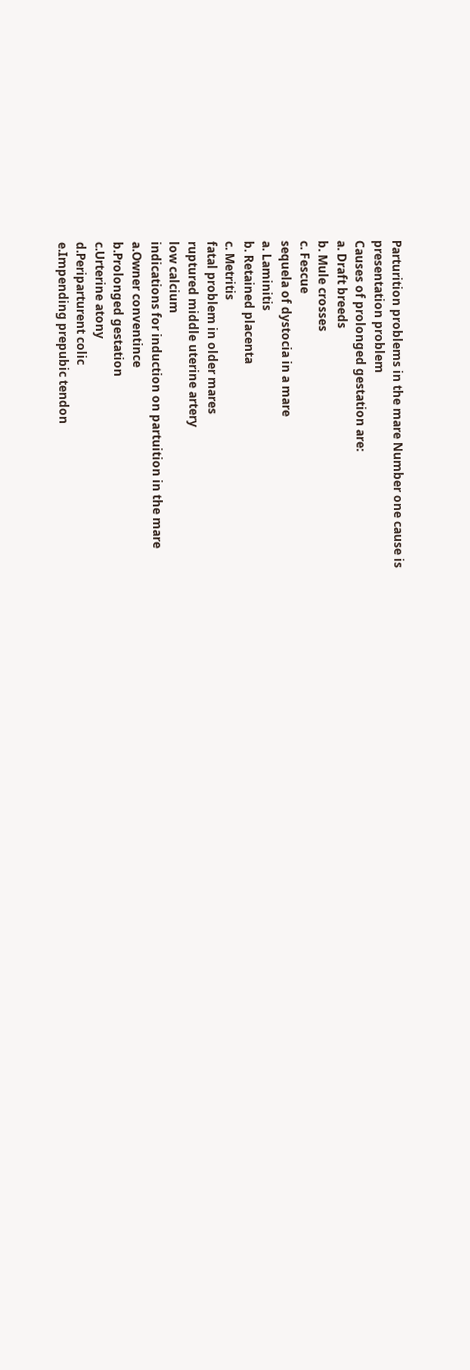Parturition problems in the mare Number one cause is
presentation problem
Causes of prolonged gestation are:
a. Draft breeds
b. Mule crosses
c. Fescue
sequela of dystocia in a mare
a. Laminitis
b. Retained placenta
c. Metritis
fatal problem in older mares
ruptured middle uterine artery
low calcium
indications for induction on partuition in the mare
a.Owner conventince
b.Prolonged gestation
c.Urterine atony
d.Periparturent colic
e.Impending prepubic tendon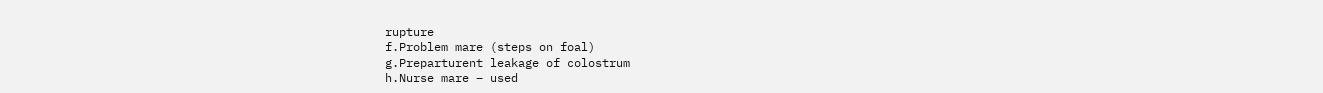rupture
f.Problem mare (steps on foal)
g.Preparturent leakage of colostrum
h.Nurse mare – used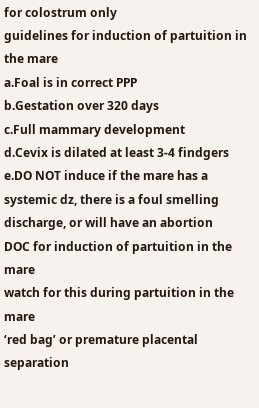for colostrum only
guidelines for induction of partuition in the mare
a.Foal is in correct PPP
b.Gestation over 320 days
c.Full mammary development
d.Cevix is dilated at least 3-4 findgers
e.DO NOT induce if the mare has a systemic dz, there is a foul smelling discharge, or will have an abortion
DOC for induction of partuition in the mare
watch for this during partuition in the mare
‘red bag’ or premature placental separation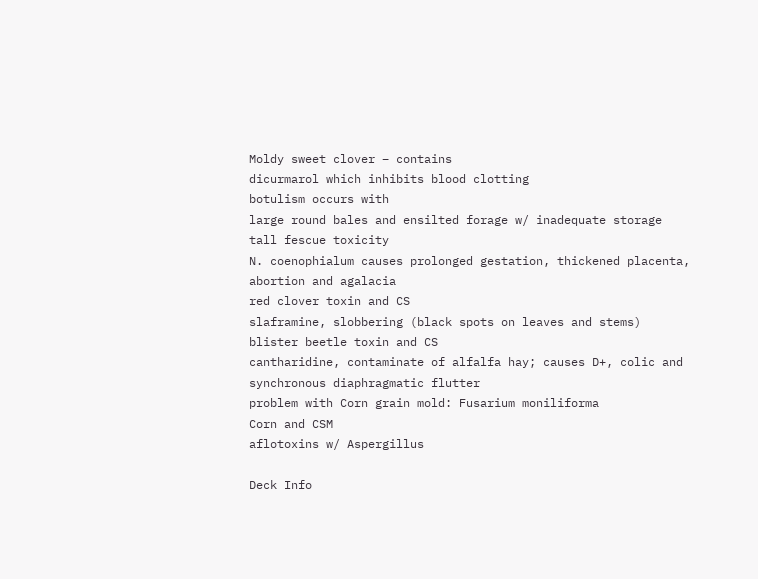Moldy sweet clover – contains
dicurmarol which inhibits blood clotting
botulism occurs with
large round bales and ensilted forage w/ inadequate storage
tall fescue toxicity
N. coenophialum causes prolonged gestation, thickened placenta, abortion and agalacia
red clover toxin and CS
slaframine, slobbering (black spots on leaves and stems)
blister beetle toxin and CS
cantharidine, contaminate of alfalfa hay; causes D+, colic and synchronous diaphragmatic flutter
problem with Corn grain mold: Fusarium moniliforma
Corn and CSM
aflotoxins w/ Aspergillus

Deck Info